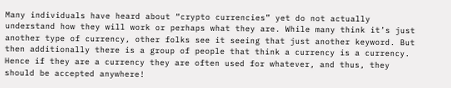Many individuals have heard about “crypto currencies” yet do not actually understand how they will work or perhaps what they are. While many think it’s just another type of currency, other folks see it seeing that just another keyword. But then additionally there is a group of people that think a currency is a currency. Hence if they are a currency they are often used for whatever, and thus, they should be accepted anywhere!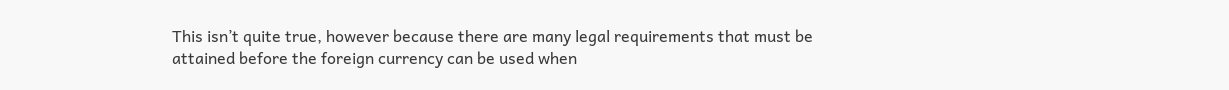This isn’t quite true, however because there are many legal requirements that must be attained before the foreign currency can be used when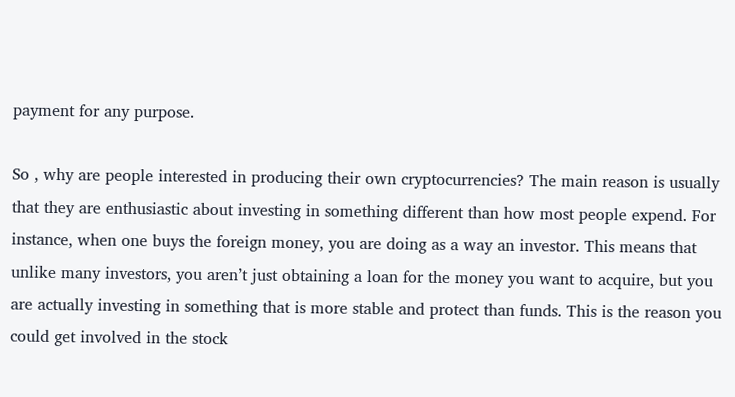payment for any purpose.

So , why are people interested in producing their own cryptocurrencies? The main reason is usually that they are enthusiastic about investing in something different than how most people expend. For instance, when one buys the foreign money, you are doing as a way an investor. This means that unlike many investors, you aren’t just obtaining a loan for the money you want to acquire, but you are actually investing in something that is more stable and protect than funds. This is the reason you could get involved in the stock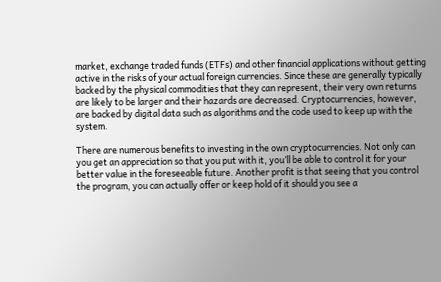market, exchange traded funds (ETFs) and other financial applications without getting active in the risks of your actual foreign currencies. Since these are generally typically backed by the physical commodities that they can represent, their very own returns are likely to be larger and their hazards are decreased. Cryptocurrencies, however, are backed by digital data such as algorithms and the code used to keep up with the system.

There are numerous benefits to investing in the own cryptocurrencies. Not only can you get an appreciation so that you put with it, you’ll be able to control it for your better value in the foreseeable future. Another profit is that seeing that you control the program, you can actually offer or keep hold of it should you see a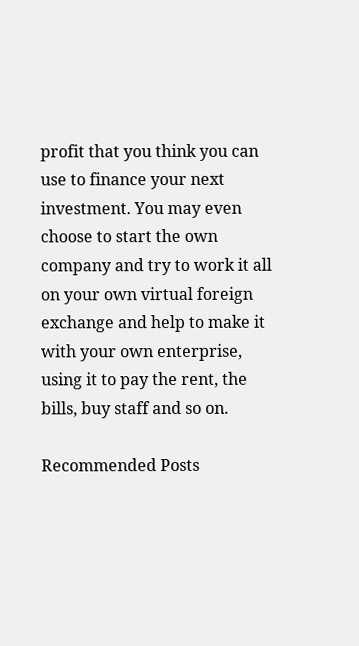profit that you think you can use to finance your next investment. You may even choose to start the own company and try to work it all on your own virtual foreign exchange and help to make it with your own enterprise, using it to pay the rent, the bills, buy staff and so on.

Recommended Posts